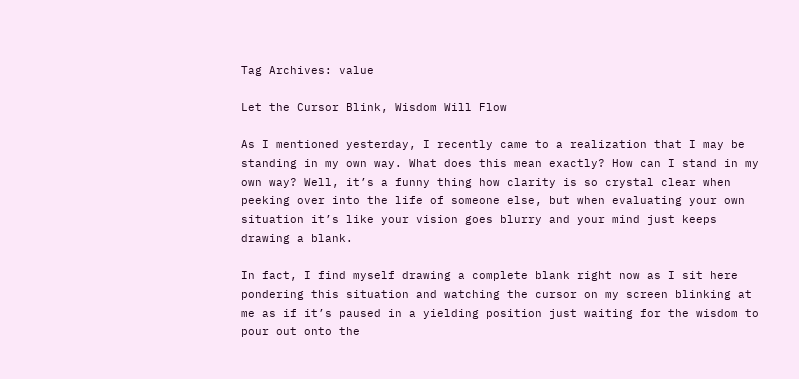Tag Archives: value

Let the Cursor Blink, Wisdom Will Flow

As I mentioned yesterday, I recently came to a realization that I may be standing in my own way. What does this mean exactly? How can I stand in my own way? Well, it’s a funny thing how clarity is so crystal clear when peeking over into the life of someone else, but when evaluating your own situation it’s like your vision goes blurry and your mind just keeps drawing a blank.

In fact, I find myself drawing a complete blank right now as I sit here pondering this situation and watching the cursor on my screen blinking at me as if it’s paused in a yielding position just waiting for the wisdom to pour out onto the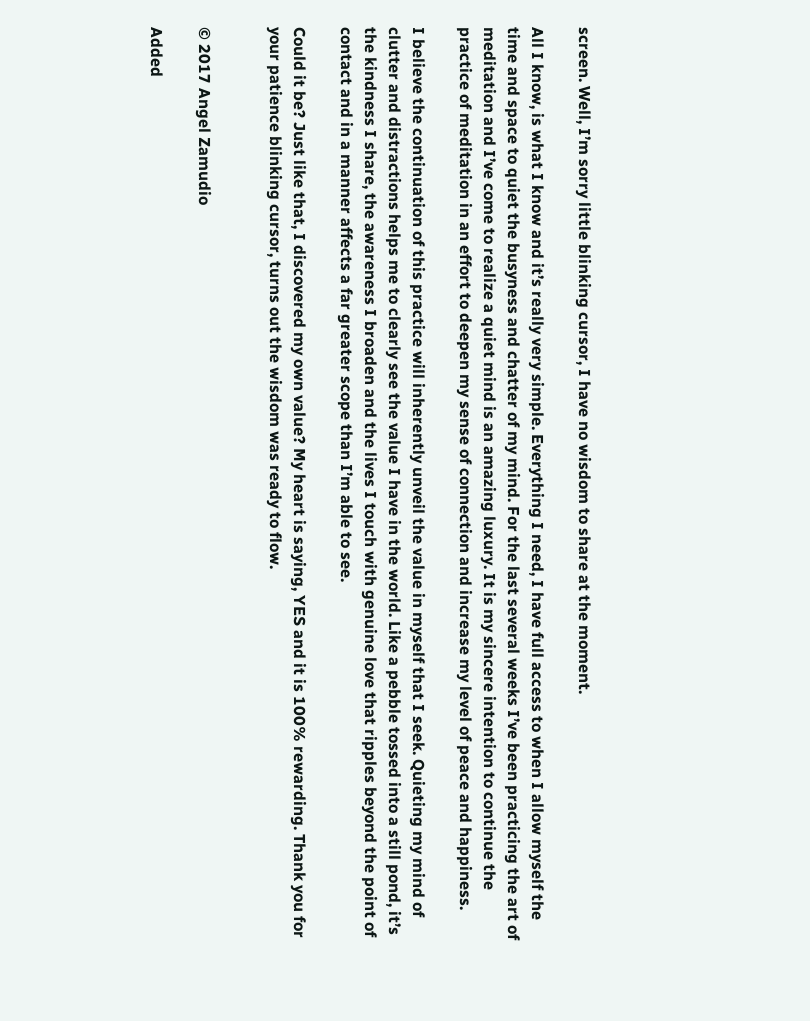screen. Well, I’m sorry little blinking cursor, I have no wisdom to share at the moment.

All I know, is what I know and it’s really very simple. Everything I need, I have full access to when I allow myself the time and space to quiet the busyness and chatter of my mind. For the last several weeks I’ve been practicing the art of meditation and I’ve come to realize a quiet mind is an amazing luxury. It is my sincere intention to continue the practice of meditation in an effort to deepen my sense of connection and increase my level of peace and happiness.

I believe the continuation of this practice will inherently unveil the value in myself that I seek. Quieting my mind of clutter and distractions helps me to clearly see the value I have in the world. Like a pebble tossed into a still pond, it’s the kindness I share, the awareness I broaden and the lives I touch with genuine love that ripples beyond the point of contact and in a manner affects a far greater scope than I’m able to see.

Could it be? Just like that, I discovered my own value? My heart is saying, YES and it is 100% rewarding. Thank you for your patience blinking cursor, turns out the wisdom was ready to flow.


© 2017 Angel Zamudio

Added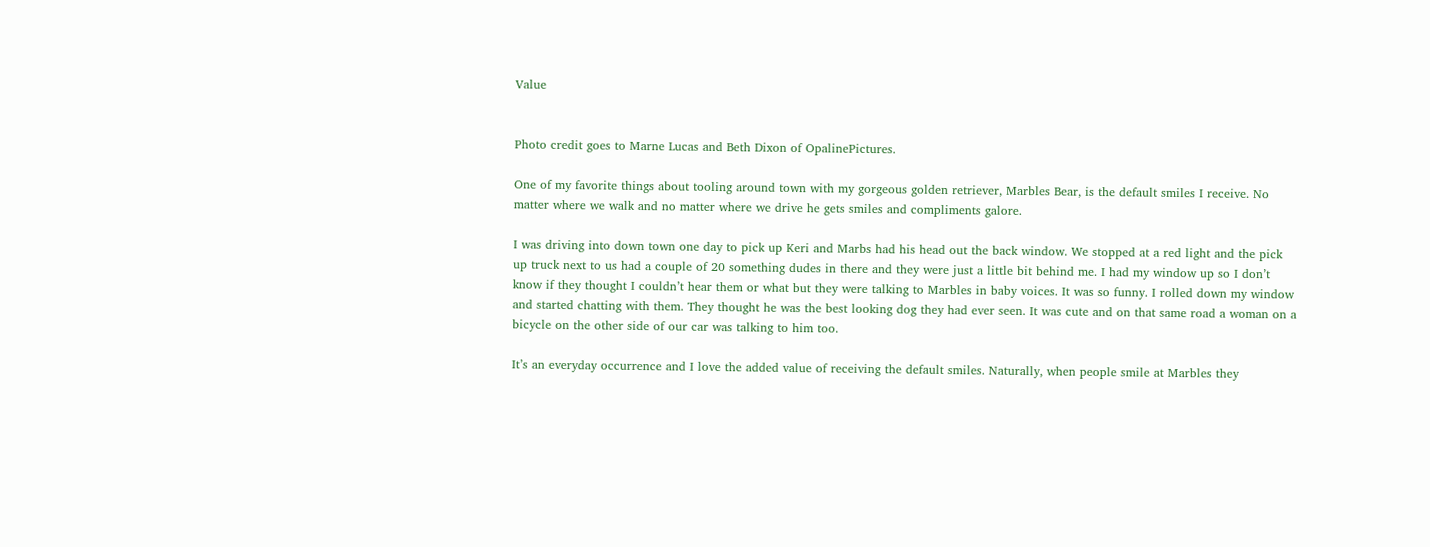Value


Photo credit goes to Marne Lucas and Beth Dixon of OpalinePictures.

One of my favorite things about tooling around town with my gorgeous golden retriever, Marbles Bear, is the default smiles I receive. No matter where we walk and no matter where we drive he gets smiles and compliments galore.

I was driving into down town one day to pick up Keri and Marbs had his head out the back window. We stopped at a red light and the pick up truck next to us had a couple of 20 something dudes in there and they were just a little bit behind me. I had my window up so I don’t know if they thought I couldn’t hear them or what but they were talking to Marbles in baby voices. It was so funny. I rolled down my window and started chatting with them. They thought he was the best looking dog they had ever seen. It was cute and on that same road a woman on a bicycle on the other side of our car was talking to him too.

It’s an everyday occurrence and I love the added value of receiving the default smiles. Naturally, when people smile at Marbles they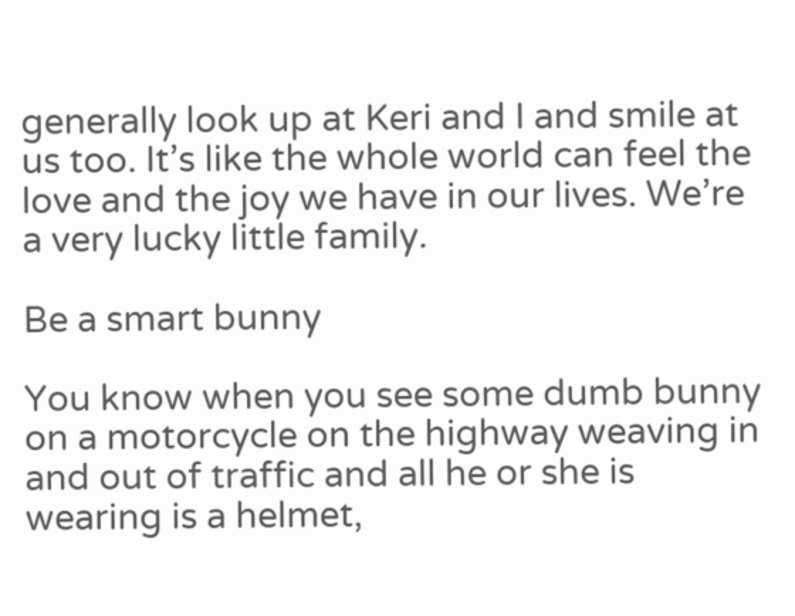generally look up at Keri and I and smile at us too. It’s like the whole world can feel the love and the joy we have in our lives. We’re a very lucky little family.

Be a smart bunny

You know when you see some dumb bunny on a motorcycle on the highway weaving in and out of traffic and all he or she is wearing is a helmet,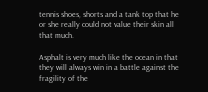tennis shoes, shorts and a tank top that he or she really could not value their skin all that much.

Asphalt is very much like the ocean in that they will always win in a battle against the fragility of the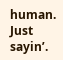human. Just sayin’.